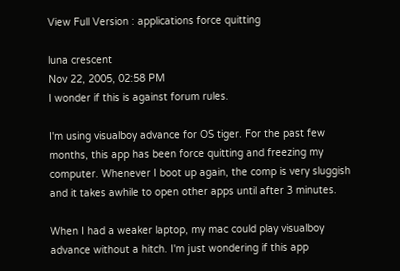View Full Version : applications force quitting

luna crescent
Nov 22, 2005, 02:58 PM
I wonder if this is against forum rules.

I'm using visualboy advance for OS tiger. For the past few months, this app has been force quitting and freezing my computer. Whenever I boot up again, the comp is very sluggish and it takes awhile to open other apps until after 3 minutes.

When I had a weaker laptop, my mac could play visualboy advance without a hitch. I'm just wondering if this app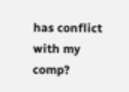has conflict with my comp?